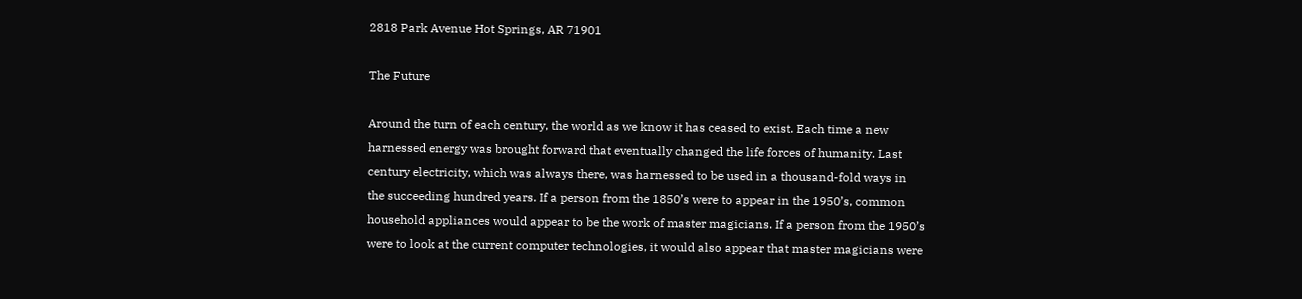2818 Park Avenue Hot Springs, AR 71901

The Future

Around the turn of each century, the world as we know it has ceased to exist. Each time a new
harnessed energy was brought forward that eventually changed the life forces of humanity. Last
century electricity, which was always there, was harnessed to be used in a thousand-fold ways in
the succeeding hundred years. If a person from the 1850’s were to appear in the 1950’s, common
household appliances would appear to be the work of master magicians. If a person from the 1950’s
were to look at the current computer technologies, it would also appear that master magicians were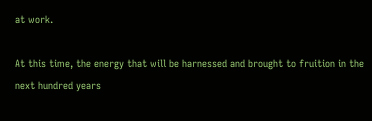at work.

At this time, the energy that will be harnessed and brought to fruition in the next hundred years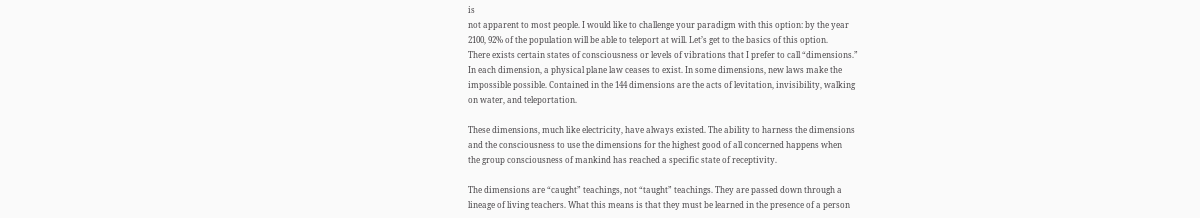is
not apparent to most people. I would like to challenge your paradigm with this option: by the year
2100, 92% of the population will be able to teleport at will. Let’s get to the basics of this option.
There exists certain states of consciousness or levels of vibrations that I prefer to call “dimensions.”
In each dimension, a physical plane law ceases to exist. In some dimensions, new laws make the
impossible possible. Contained in the 144 dimensions are the acts of levitation, invisibility, walking
on water, and teleportation.

These dimensions, much like electricity, have always existed. The ability to harness the dimensions
and the consciousness to use the dimensions for the highest good of all concerned happens when
the group consciousness of mankind has reached a specific state of receptivity.

The dimensions are “caught” teachings, not “taught” teachings. They are passed down through a
lineage of living teachers. What this means is that they must be learned in the presence of a person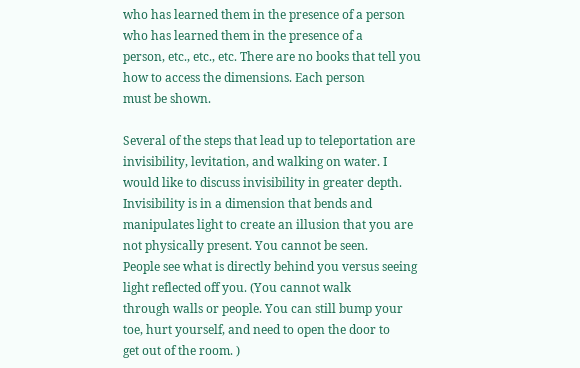who has learned them in the presence of a person who has learned them in the presence of a
person, etc., etc., etc. There are no books that tell you how to access the dimensions. Each person
must be shown.

Several of the steps that lead up to teleportation are invisibility, levitation, and walking on water. I
would like to discuss invisibility in greater depth. Invisibility is in a dimension that bends and
manipulates light to create an illusion that you are not physically present. You cannot be seen.
People see what is directly behind you versus seeing light reflected off you. (You cannot walk
through walls or people. You can still bump your toe, hurt yourself, and need to open the door to
get out of the room. )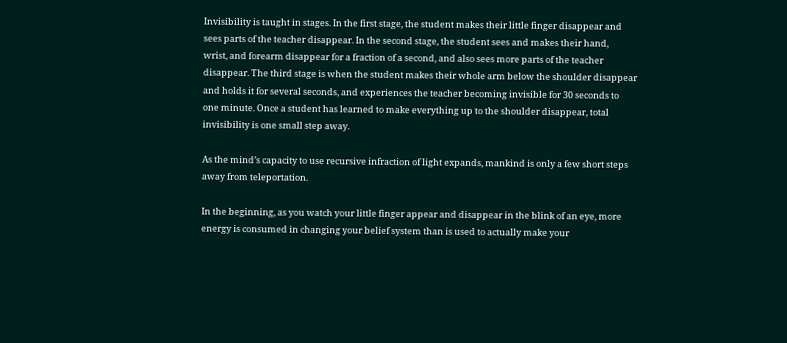Invisibility is taught in stages. In the first stage, the student makes their little finger disappear and
sees parts of the teacher disappear. In the second stage, the student sees and makes their hand,
wrist, and forearm disappear for a fraction of a second, and also sees more parts of the teacher
disappear. The third stage is when the student makes their whole arm below the shoulder disappear
and holds it for several seconds, and experiences the teacher becoming invisible for 30 seconds to
one minute. Once a student has learned to make everything up to the shoulder disappear, total
invisibility is one small step away.

As the mind’s capacity to use recursive infraction of light expands, mankind is only a few short steps
away from teleportation.

In the beginning, as you watch your little finger appear and disappear in the blink of an eye, more
energy is consumed in changing your belief system than is used to actually make your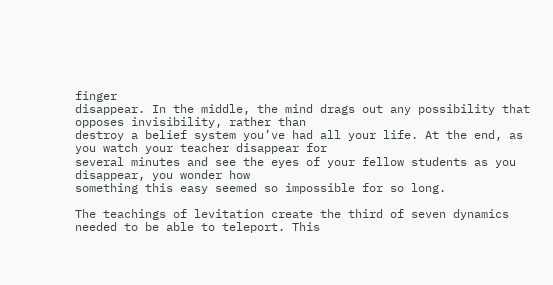finger
disappear. In the middle, the mind drags out any possibility that opposes invisibility, rather than
destroy a belief system you’ve had all your life. At the end, as you watch your teacher disappear for
several minutes and see the eyes of your fellow students as you disappear, you wonder how
something this easy seemed so impossible for so long.

The teachings of levitation create the third of seven dynamics needed to be able to teleport. This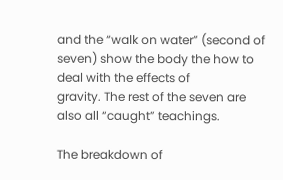and the “walk on water” (second of seven) show the body the how to deal with the effects of
gravity. The rest of the seven are also all “caught” teachings.

The breakdown of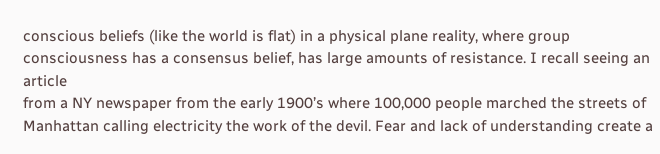conscious beliefs (like the world is flat) in a physical plane reality, where group
consciousness has a consensus belief, has large amounts of resistance. I recall seeing an article
from a NY newspaper from the early 1900’s where 100,000 people marched the streets of
Manhattan calling electricity the work of the devil. Fear and lack of understanding create a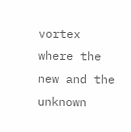vortex
where the new and the unknown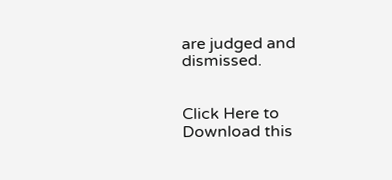are judged and dismissed.


Click Here to Download this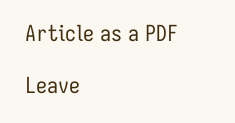Article as a PDF

Leave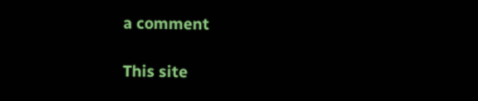a comment

This site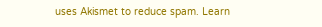uses Akismet to reduce spam. Learn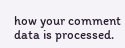how your comment data is processed.